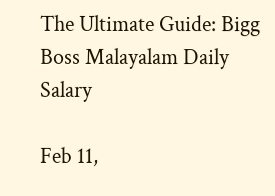The Ultimate Guide: Bigg Boss Malayalam Daily Salary

Feb 11,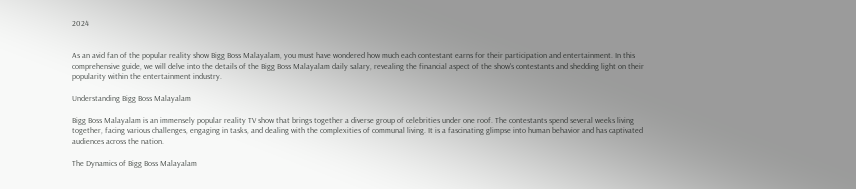2024


As an avid fan of the popular reality show Bigg Boss Malayalam, you must have wondered how much each contestant earns for their participation and entertainment. In this comprehensive guide, we will delve into the details of the Bigg Boss Malayalam daily salary, revealing the financial aspect of the show's contestants and shedding light on their popularity within the entertainment industry.

Understanding Bigg Boss Malayalam

Bigg Boss Malayalam is an immensely popular reality TV show that brings together a diverse group of celebrities under one roof. The contestants spend several weeks living together, facing various challenges, engaging in tasks, and dealing with the complexities of communal living. It is a fascinating glimpse into human behavior and has captivated audiences across the nation.

The Dynamics of Bigg Boss Malayalam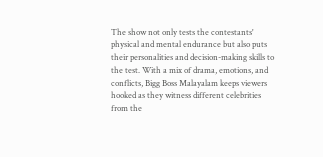The show not only tests the contestants' physical and mental endurance but also puts their personalities and decision-making skills to the test. With a mix of drama, emotions, and conflicts, Bigg Boss Malayalam keeps viewers hooked as they witness different celebrities from the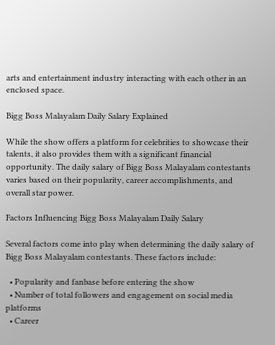arts and entertainment industry interacting with each other in an enclosed space.

Bigg Boss Malayalam Daily Salary Explained

While the show offers a platform for celebrities to showcase their talents, it also provides them with a significant financial opportunity. The daily salary of Bigg Boss Malayalam contestants varies based on their popularity, career accomplishments, and overall star power.

Factors Influencing Bigg Boss Malayalam Daily Salary

Several factors come into play when determining the daily salary of Bigg Boss Malayalam contestants. These factors include:

  • Popularity and fanbase before entering the show
  • Number of total followers and engagement on social media platforms
  • Career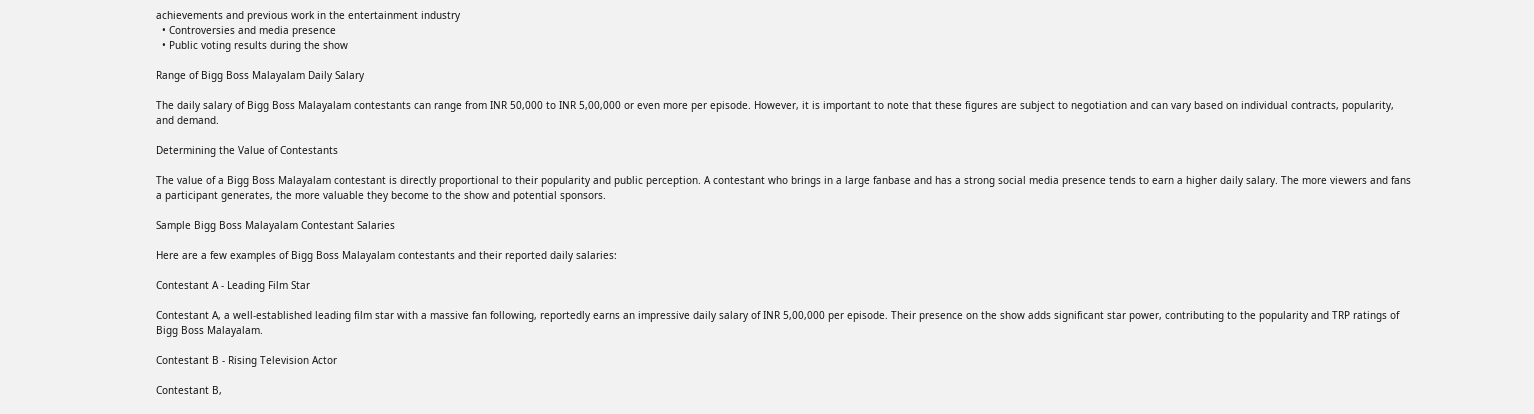achievements and previous work in the entertainment industry
  • Controversies and media presence
  • Public voting results during the show

Range of Bigg Boss Malayalam Daily Salary

The daily salary of Bigg Boss Malayalam contestants can range from INR 50,000 to INR 5,00,000 or even more per episode. However, it is important to note that these figures are subject to negotiation and can vary based on individual contracts, popularity, and demand.

Determining the Value of Contestants

The value of a Bigg Boss Malayalam contestant is directly proportional to their popularity and public perception. A contestant who brings in a large fanbase and has a strong social media presence tends to earn a higher daily salary. The more viewers and fans a participant generates, the more valuable they become to the show and potential sponsors.

Sample Bigg Boss Malayalam Contestant Salaries

Here are a few examples of Bigg Boss Malayalam contestants and their reported daily salaries:

Contestant A - Leading Film Star

Contestant A, a well-established leading film star with a massive fan following, reportedly earns an impressive daily salary of INR 5,00,000 per episode. Their presence on the show adds significant star power, contributing to the popularity and TRP ratings of Bigg Boss Malayalam.

Contestant B - Rising Television Actor

Contestant B,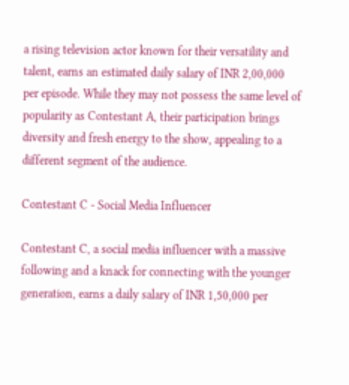a rising television actor known for their versatility and talent, earns an estimated daily salary of INR 2,00,000 per episode. While they may not possess the same level of popularity as Contestant A, their participation brings diversity and fresh energy to the show, appealing to a different segment of the audience.

Contestant C - Social Media Influencer

Contestant C, a social media influencer with a massive following and a knack for connecting with the younger generation, earns a daily salary of INR 1,50,000 per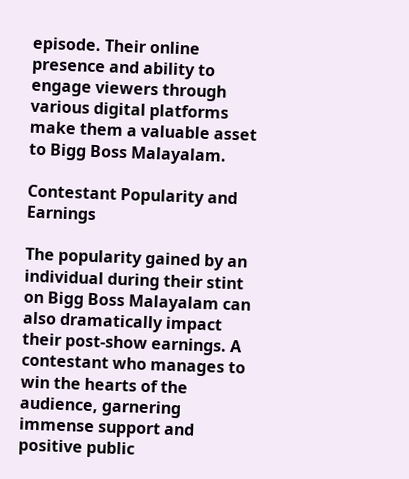episode. Their online presence and ability to engage viewers through various digital platforms make them a valuable asset to Bigg Boss Malayalam.

Contestant Popularity and Earnings

The popularity gained by an individual during their stint on Bigg Boss Malayalam can also dramatically impact their post-show earnings. A contestant who manages to win the hearts of the audience, garnering immense support and positive public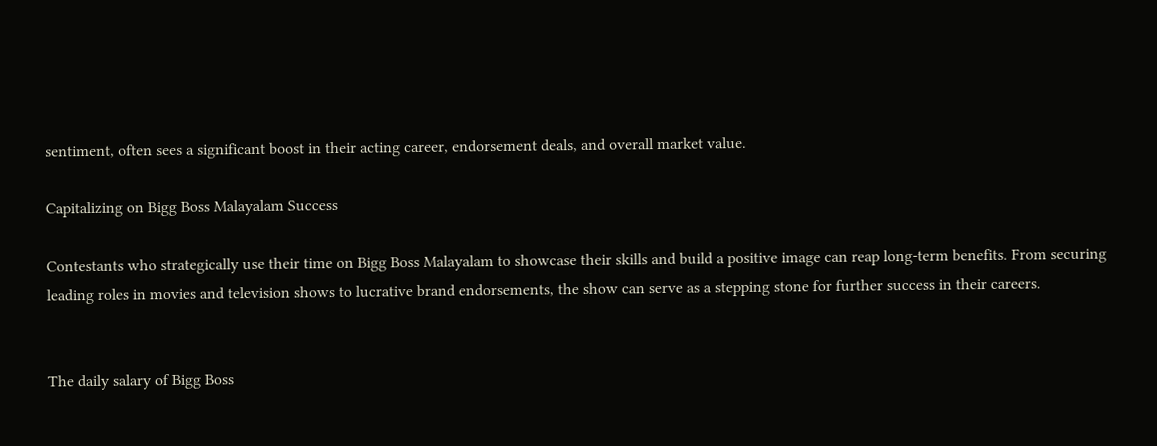sentiment, often sees a significant boost in their acting career, endorsement deals, and overall market value.

Capitalizing on Bigg Boss Malayalam Success

Contestants who strategically use their time on Bigg Boss Malayalam to showcase their skills and build a positive image can reap long-term benefits. From securing leading roles in movies and television shows to lucrative brand endorsements, the show can serve as a stepping stone for further success in their careers.


The daily salary of Bigg Boss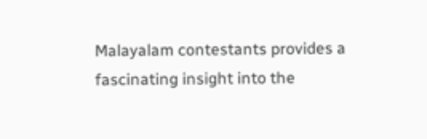Malayalam contestants provides a fascinating insight into the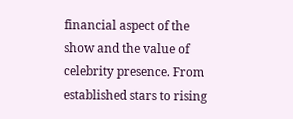financial aspect of the show and the value of celebrity presence. From established stars to rising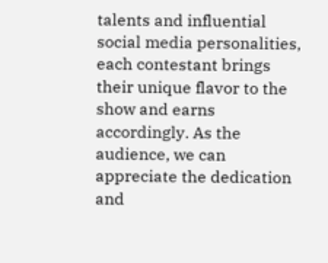talents and influential social media personalities, each contestant brings their unique flavor to the show and earns accordingly. As the audience, we can appreciate the dedication and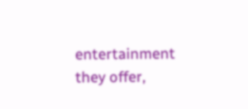entertainment they offer,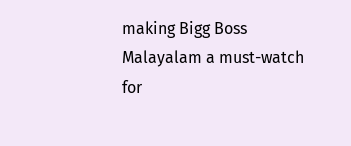making Bigg Boss Malayalam a must-watch for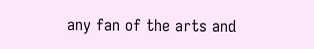any fan of the arts and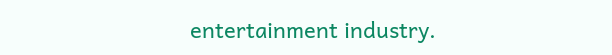entertainment industry.